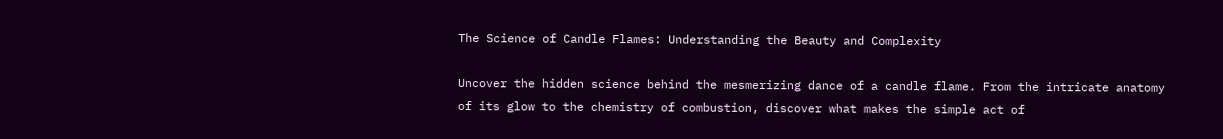The Science of Candle Flames: Understanding the Beauty and Complexity

Uncover the hidden science behind the mesmerizing dance of a candle flame. From the intricate anatomy of its glow to the chemistry of combustion, discover what makes the simple act of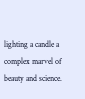lighting a candle a complex marvel of beauty and science.